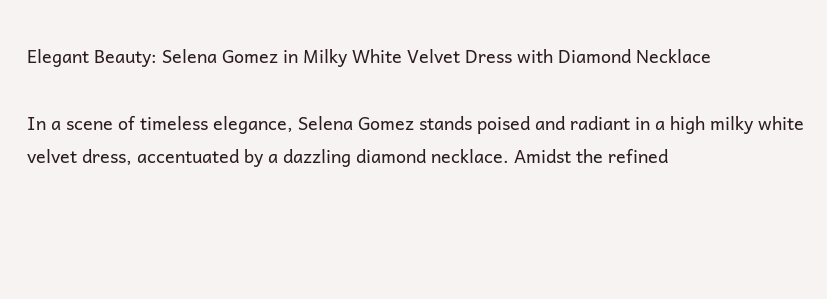Elegant Beauty: Selena Gomez in Milky White Velvet Dress with Diamond Necklace

In a scene of timeless elegance, Selena Gomez stands poised and radiant in a high milky white velvet dress, accentuated by a dazzling diamond necklace. Amidst the refined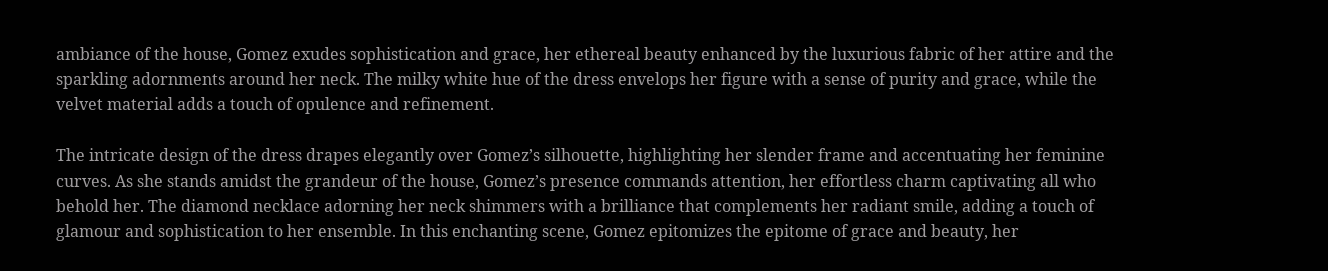ambiance of the house, Gomez exudes sophistication and grace, her ethereal beauty enhanced by the luxurious fabric of her attire and the sparkling adornments around her neck. The milky white hue of the dress envelops her figure with a sense of purity and grace, while the velvet material adds a touch of opulence and refinement.

The intricate design of the dress drapes elegantly over Gomez’s silhouette, highlighting her slender frame and accentuating her feminine curves. As she stands amidst the grandeur of the house, Gomez’s presence commands attention, her effortless charm captivating all who behold her. The diamond necklace adorning her neck shimmers with a brilliance that complements her radiant smile, adding a touch of glamour and sophistication to her ensemble. In this enchanting scene, Gomez epitomizes the epitome of grace and beauty, her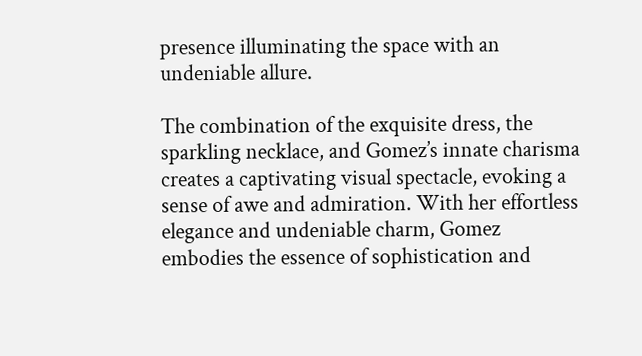presence illuminating the space with an undeniable allure.

The combination of the exquisite dress, the sparkling necklace, and Gomez’s innate charisma creates a captivating visual spectacle, evoking a sense of awe and admiration. With her effortless elegance and undeniable charm, Gomez embodies the essence of sophistication and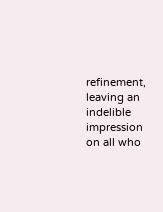refinement, leaving an indelible impression on all who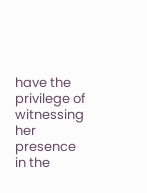have the privilege of witnessing her presence in the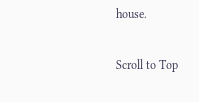house.

Scroll to Top